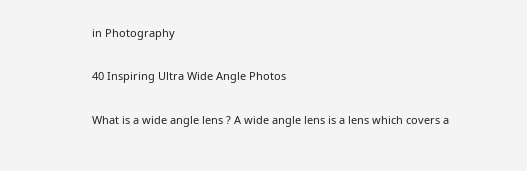in Photography

40 Inspiring Ultra Wide Angle Photos

What is a wide angle lens ? A wide angle lens is a lens which covers a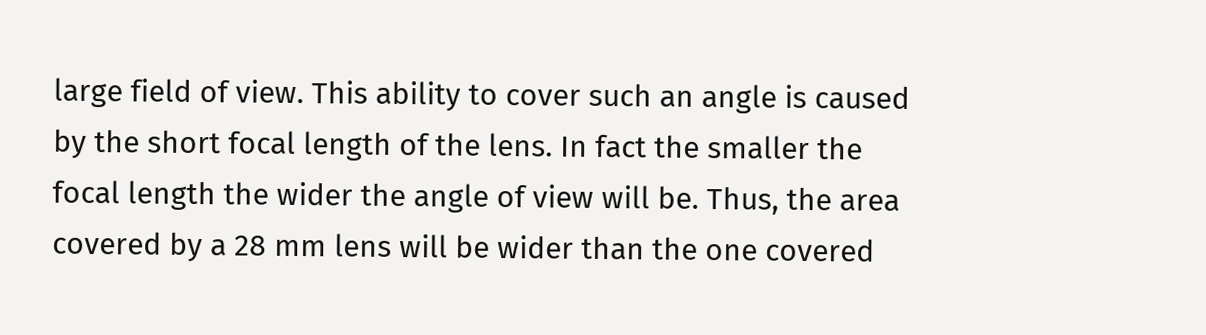large field of view. This ability to cover such an angle is caused by the short focal length of the lens. In fact the smaller the focal length the wider the angle of view will be. Thus, the area covered by a 28 mm lens will be wider than the one covered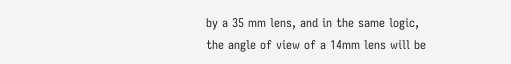by a 35 mm lens, and in the same logic, the angle of view of a 14mm lens will be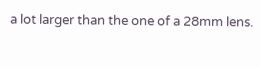a lot larger than the one of a 28mm lens.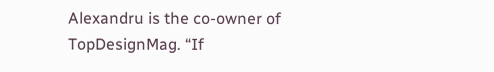Alexandru is the co-owner of TopDesignMag. “If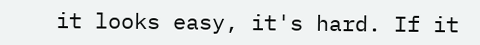it looks easy, it's hard. If it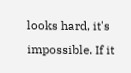looks hard, it's impossible. If it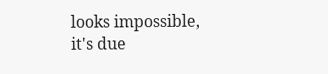looks impossible, it's due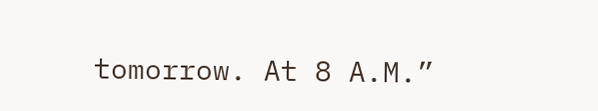tomorrow. At 8 A.M.”